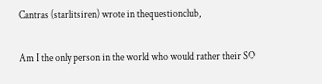Cantras (starlitsiren) wrote in thequestionclub,

Am I the only person in the world who would rather their SO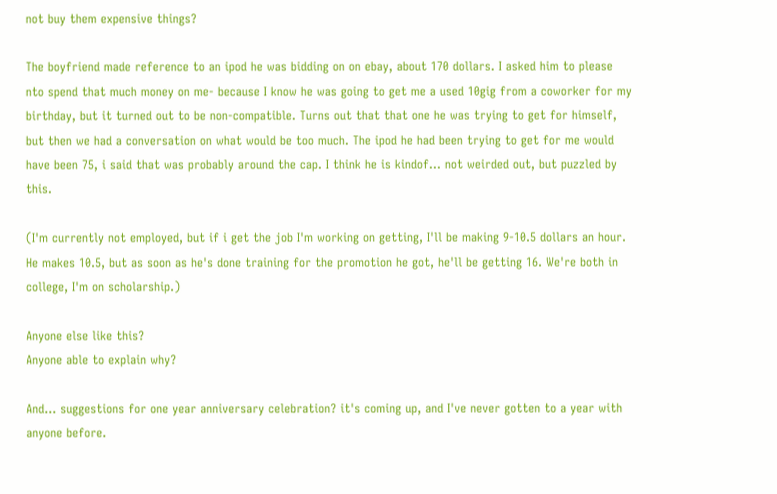not buy them expensive things?

The boyfriend made reference to an ipod he was bidding on on ebay, about 170 dollars. I asked him to please nto spend that much money on me- because I know he was going to get me a used 10gig from a coworker for my birthday, but it turned out to be non-compatible. Turns out that that one he was trying to get for himself, but then we had a conversation on what would be too much. The ipod he had been trying to get for me would have been 75, i said that was probably around the cap. I think he is kindof... not weirded out, but puzzled by this.

(I'm currently not employed, but if i get the job I'm working on getting, I'll be making 9-10.5 dollars an hour. He makes 10.5, but as soon as he's done training for the promotion he got, he'll be getting 16. We're both in college, I'm on scholarship.)

Anyone else like this?
Anyone able to explain why?

And... suggestions for one year anniversary celebration? it's coming up, and I've never gotten to a year with anyone before.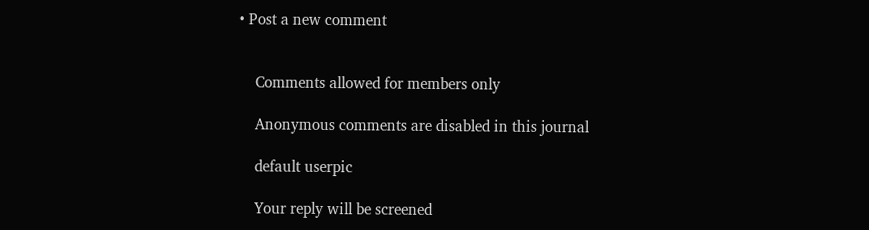• Post a new comment


    Comments allowed for members only

    Anonymous comments are disabled in this journal

    default userpic

    Your reply will be screened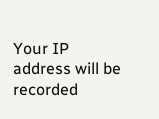Your IP address will be recorded